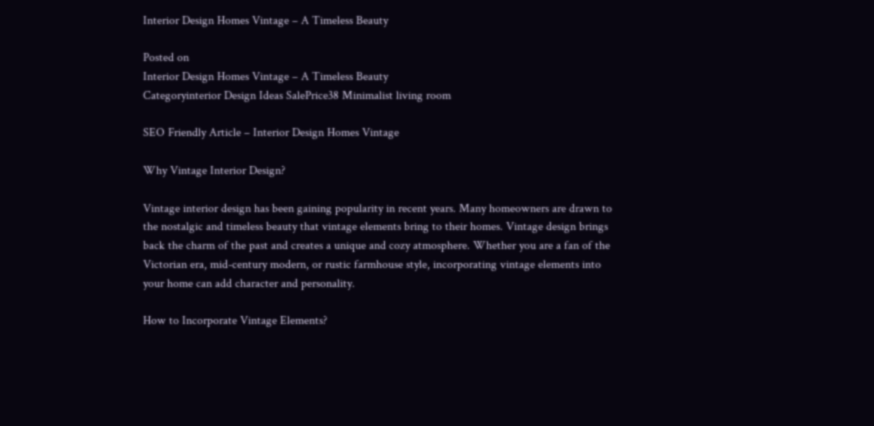Interior Design Homes Vintage – A Timeless Beauty

Posted on
Interior Design Homes Vintage – A Timeless Beauty
Categoryinterior Design Ideas SalePrice38 Minimalist living room

SEO Friendly Article – Interior Design Homes Vintage

Why Vintage Interior Design?

Vintage interior design has been gaining popularity in recent years. Many homeowners are drawn to the nostalgic and timeless beauty that vintage elements bring to their homes. Vintage design brings back the charm of the past and creates a unique and cozy atmosphere. Whether you are a fan of the Victorian era, mid-century modern, or rustic farmhouse style, incorporating vintage elements into your home can add character and personality.

How to Incorporate Vintage Elements?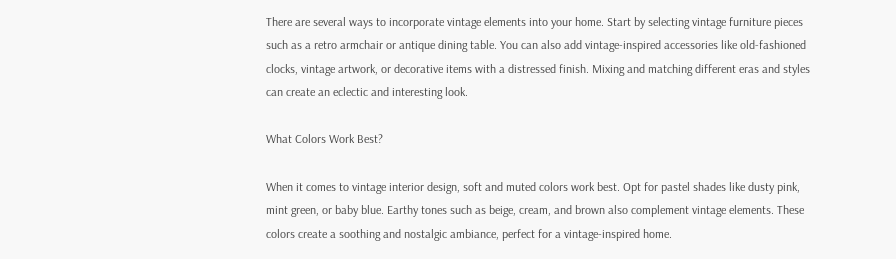There are several ways to incorporate vintage elements into your home. Start by selecting vintage furniture pieces such as a retro armchair or antique dining table. You can also add vintage-inspired accessories like old-fashioned clocks, vintage artwork, or decorative items with a distressed finish. Mixing and matching different eras and styles can create an eclectic and interesting look.

What Colors Work Best?

When it comes to vintage interior design, soft and muted colors work best. Opt for pastel shades like dusty pink, mint green, or baby blue. Earthy tones such as beige, cream, and brown also complement vintage elements. These colors create a soothing and nostalgic ambiance, perfect for a vintage-inspired home.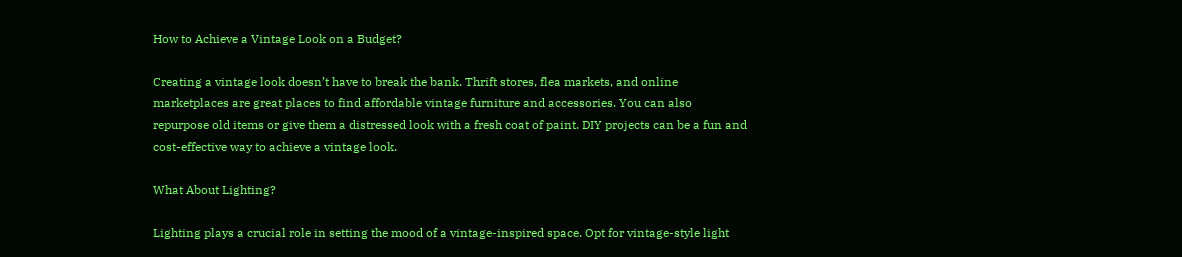How to Achieve a Vintage Look on a Budget?

Creating a vintage look doesn’t have to break the bank. Thrift stores, flea markets, and online marketplaces are great places to find affordable vintage furniture and accessories. You can also repurpose old items or give them a distressed look with a fresh coat of paint. DIY projects can be a fun and cost-effective way to achieve a vintage look.

What About Lighting?

Lighting plays a crucial role in setting the mood of a vintage-inspired space. Opt for vintage-style light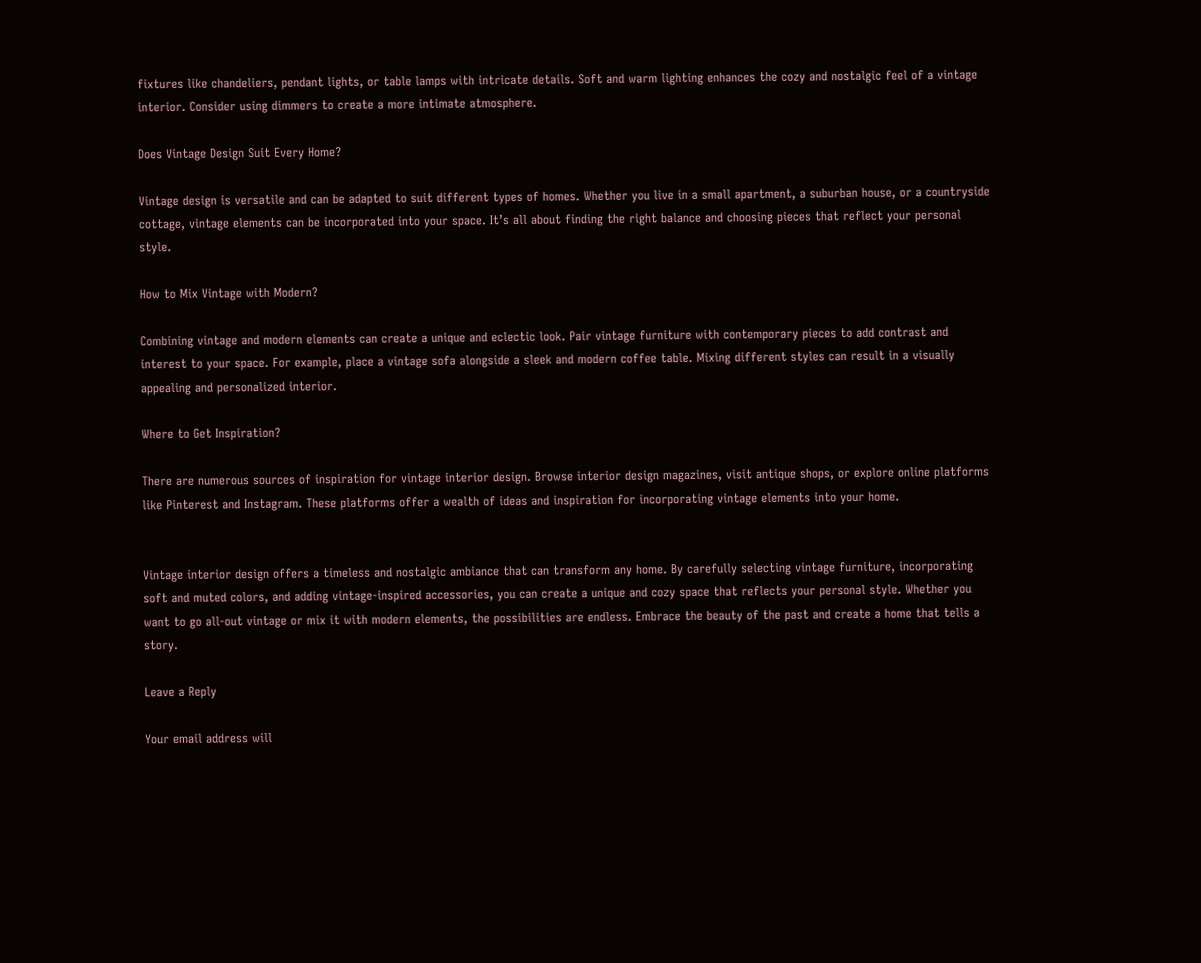fixtures like chandeliers, pendant lights, or table lamps with intricate details. Soft and warm lighting enhances the cozy and nostalgic feel of a vintage interior. Consider using dimmers to create a more intimate atmosphere.

Does Vintage Design Suit Every Home?

Vintage design is versatile and can be adapted to suit different types of homes. Whether you live in a small apartment, a suburban house, or a countryside cottage, vintage elements can be incorporated into your space. It’s all about finding the right balance and choosing pieces that reflect your personal style.

How to Mix Vintage with Modern?

Combining vintage and modern elements can create a unique and eclectic look. Pair vintage furniture with contemporary pieces to add contrast and interest to your space. For example, place a vintage sofa alongside a sleek and modern coffee table. Mixing different styles can result in a visually appealing and personalized interior.

Where to Get Inspiration?

There are numerous sources of inspiration for vintage interior design. Browse interior design magazines, visit antique shops, or explore online platforms like Pinterest and Instagram. These platforms offer a wealth of ideas and inspiration for incorporating vintage elements into your home.


Vintage interior design offers a timeless and nostalgic ambiance that can transform any home. By carefully selecting vintage furniture, incorporating soft and muted colors, and adding vintage-inspired accessories, you can create a unique and cozy space that reflects your personal style. Whether you want to go all-out vintage or mix it with modern elements, the possibilities are endless. Embrace the beauty of the past and create a home that tells a story.

Leave a Reply

Your email address will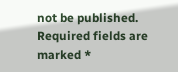not be published. Required fields are marked *